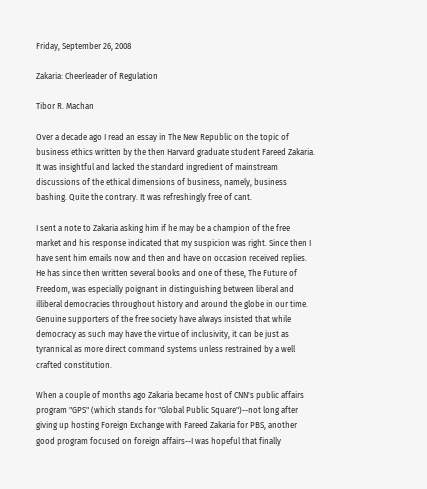Friday, September 26, 2008

Zakaria: Cheerleader of Regulation

Tibor R. Machan

Over a decade ago I read an essay in The New Republic on the topic of business ethics written by the then Harvard graduate student Fareed Zakaria. It was insightful and lacked the standard ingredient of mainstream discussions of the ethical dimensions of business, namely, business bashing. Quite the contrary. It was refreshingly free of cant.

I sent a note to Zakaria asking him if he may be a champion of the free market and his response indicated that my suspicion was right. Since then I have sent him emails now and then and have on occasion received replies. He has since then written several books and one of these, The Future of Freedom, was especially poignant in distinguishing between liberal and illiberal democracies throughout history and around the globe in our time. Genuine supporters of the free society have always insisted that while democracy as such may have the virtue of inclusivity, it can be just as tyrannical as more direct command systems unless restrained by a well crafted constitution.

When a couple of months ago Zakaria became host of CNN's public affairs program "GPS" (which stands for "Global Public Square")--not long after giving up hosting Foreign Exchange with Fareed Zakaria for PBS, another good program focused on foreign affairs--I was hopeful that finally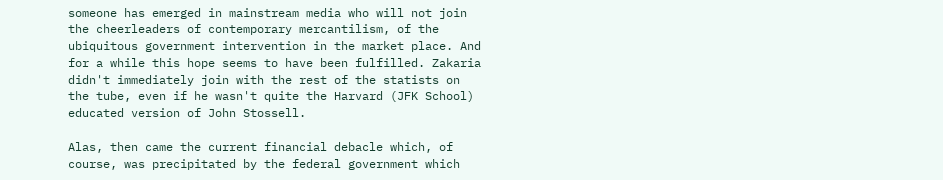someone has emerged in mainstream media who will not join the cheerleaders of contemporary mercantilism, of the ubiquitous government intervention in the market place. And for a while this hope seems to have been fulfilled. Zakaria didn't immediately join with the rest of the statists on the tube, even if he wasn't quite the Harvard (JFK School) educated version of John Stossell.

Alas, then came the current financial debacle which, of course, was precipitated by the federal government which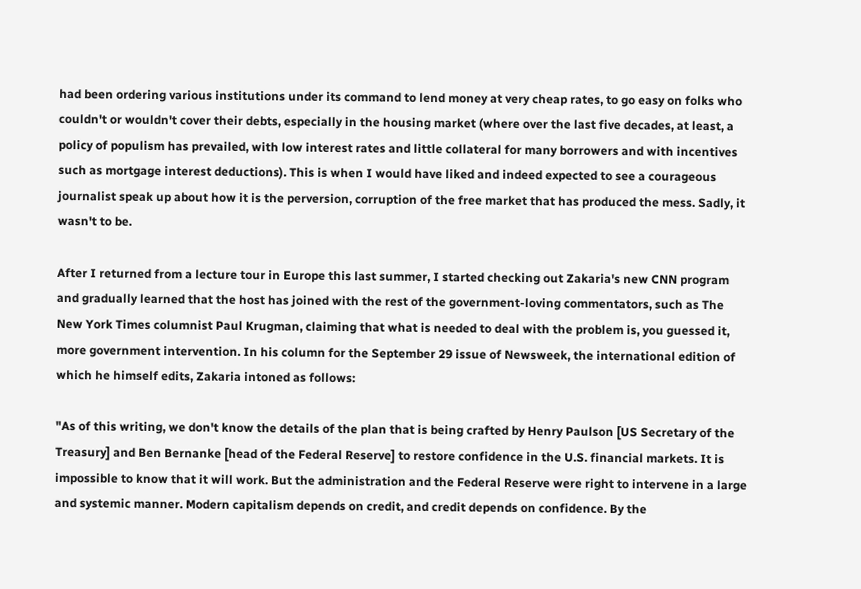had been ordering various institutions under its command to lend money at very cheap rates, to go easy on folks who couldn't or wouldn't cover their debts, especially in the housing market (where over the last five decades, at least, a policy of populism has prevailed, with low interest rates and little collateral for many borrowers and with incentives such as mortgage interest deductions). This is when I would have liked and indeed expected to see a courageous journalist speak up about how it is the perversion, corruption of the free market that has produced the mess. Sadly, it wasn't to be.

After I returned from a lecture tour in Europe this last summer, I started checking out Zakaria's new CNN program and gradually learned that the host has joined with the rest of the government-loving commentators, such as The New York Times columnist Paul Krugman, claiming that what is needed to deal with the problem is, you guessed it, more government intervention. In his column for the September 29 issue of Newsweek, the international edition of which he himself edits, Zakaria intoned as follows:

"As of this writing, we don't know the details of the plan that is being crafted by Henry Paulson [US Secretary of the Treasury] and Ben Bernanke [head of the Federal Reserve] to restore confidence in the U.S. financial markets. It is impossible to know that it will work. But the administration and the Federal Reserve were right to intervene in a large and systemic manner. Modern capitalism depends on credit, and credit depends on confidence. By the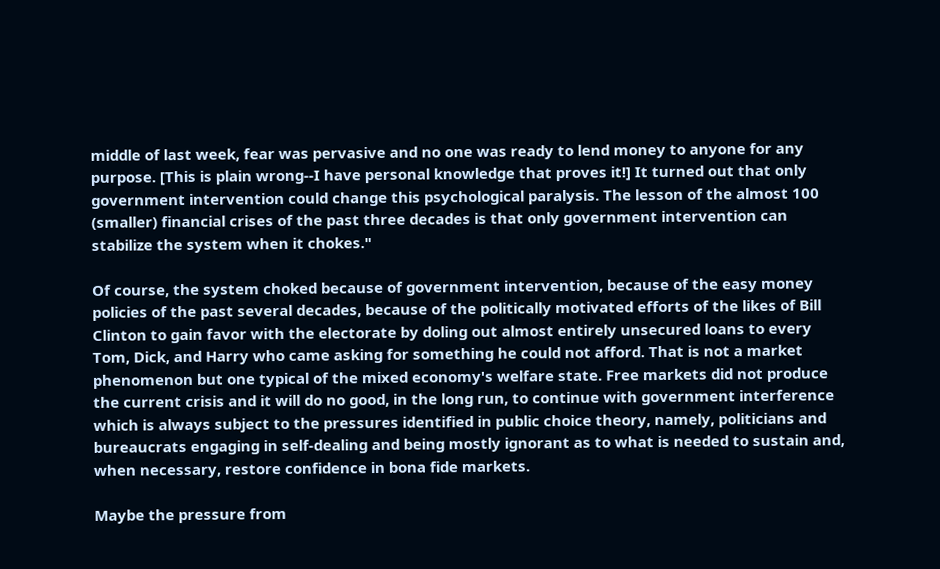middle of last week, fear was pervasive and no one was ready to lend money to anyone for any purpose. [This is plain wrong--I have personal knowledge that proves it!] It turned out that only government intervention could change this psychological paralysis. The lesson of the almost 100 (smaller) financial crises of the past three decades is that only government intervention can stabilize the system when it chokes."

Of course, the system choked because of government intervention, because of the easy money policies of the past several decades, because of the politically motivated efforts of the likes of Bill Clinton to gain favor with the electorate by doling out almost entirely unsecured loans to every Tom, Dick, and Harry who came asking for something he could not afford. That is not a market phenomenon but one typical of the mixed economy's welfare state. Free markets did not produce the current crisis and it will do no good, in the long run, to continue with government interference which is always subject to the pressures identified in public choice theory, namely, politicians and bureaucrats engaging in self-dealing and being mostly ignorant as to what is needed to sustain and, when necessary, restore confidence in bona fide markets.

Maybe the pressure from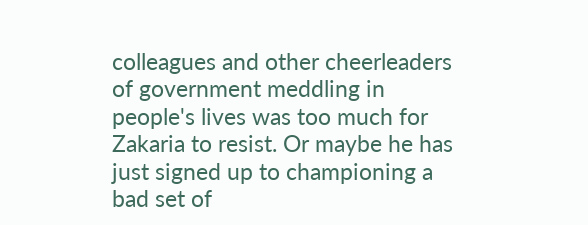colleagues and other cheerleaders of government meddling in people's lives was too much for Zakaria to resist. Or maybe he has just signed up to championing a bad set of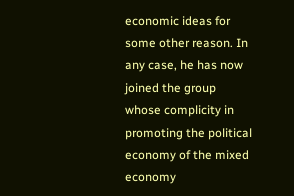economic ideas for some other reason. In any case, he has now joined the group whose complicity in promoting the political economy of the mixed economy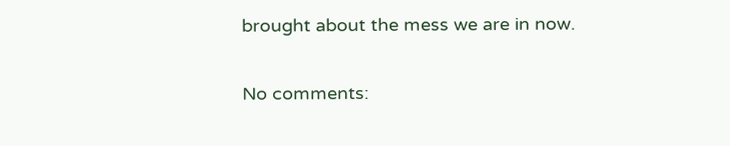brought about the mess we are in now.

No comments: